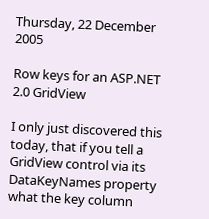Thursday, 22 December 2005

Row keys for an ASP.NET 2.0 GridView

I only just discovered this today, that if you tell a GridView control via its DataKeyNames property what the key column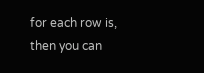for each row is, then you can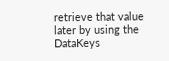retrieve that value later by using the DataKeys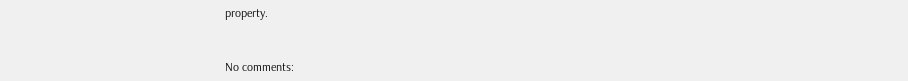property.


No comments: